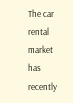The car rental market has recently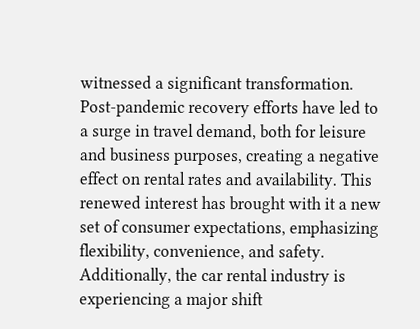witnessed a significant transformation. Post-pandemic recovery efforts have led to a surge in travel demand, both for leisure and business purposes, creating a negative effect on rental rates and availability. This renewed interest has brought with it a new set of consumer expectations, emphasizing flexibility, convenience, and safety. Additionally, the car rental industry is experiencing a major shift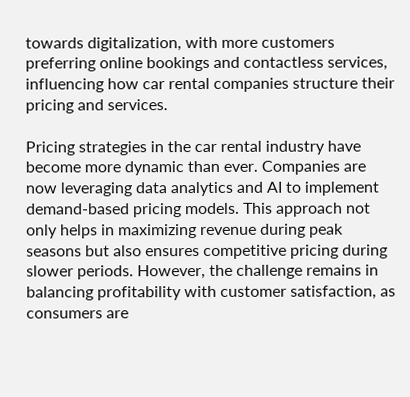towards digitalization, with more customers preferring online bookings and contactless services, influencing how car rental companies structure their pricing and services.

Pricing strategies in the car rental industry have become more dynamic than ever. Companies are now leveraging data analytics and AI to implement demand-based pricing models. This approach not only helps in maximizing revenue during peak seasons but also ensures competitive pricing during slower periods. However, the challenge remains in balancing profitability with customer satisfaction, as consumers are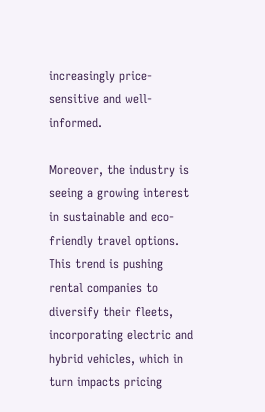increasingly price-sensitive and well-informed.

Moreover, the industry is seeing a growing interest in sustainable and eco-friendly travel options. This trend is pushing rental companies to diversify their fleets, incorporating electric and hybrid vehicles, which in turn impacts pricing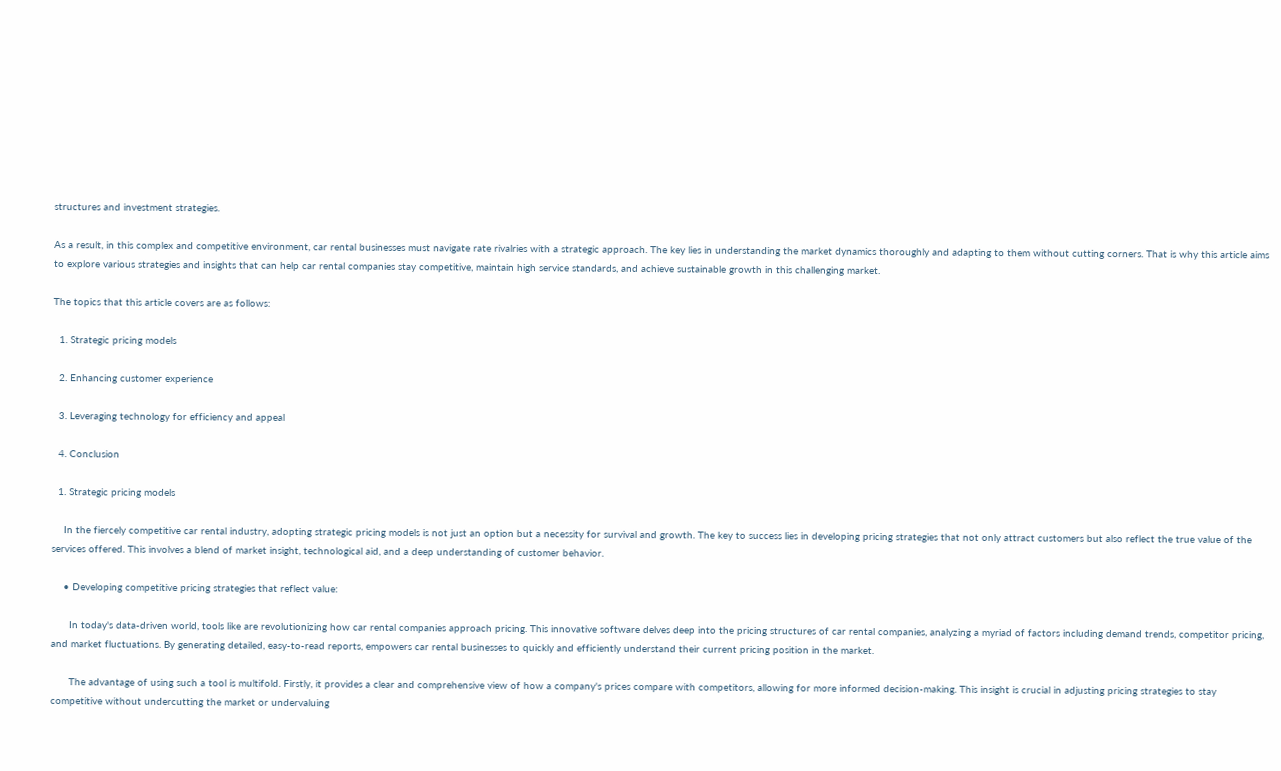structures and investment strategies.

As a result, in this complex and competitive environment, car rental businesses must navigate rate rivalries with a strategic approach. The key lies in understanding the market dynamics thoroughly and adapting to them without cutting corners. That is why this article aims to explore various strategies and insights that can help car rental companies stay competitive, maintain high service standards, and achieve sustainable growth in this challenging market.

The topics that this article covers are as follows:

  1. Strategic pricing models

  2. Enhancing customer experience

  3. Leveraging technology for efficiency and appeal

  4. Conclusion

  1. Strategic pricing models

    In the fiercely competitive car rental industry, adopting strategic pricing models is not just an option but a necessity for survival and growth. The key to success lies in developing pricing strategies that not only attract customers but also reflect the true value of the services offered. This involves a blend of market insight, technological aid, and a deep understanding of customer behavior.

    • Developing competitive pricing strategies that reflect value:

      In today's data-driven world, tools like are revolutionizing how car rental companies approach pricing. This innovative software delves deep into the pricing structures of car rental companies, analyzing a myriad of factors including demand trends, competitor pricing, and market fluctuations. By generating detailed, easy-to-read reports, empowers car rental businesses to quickly and efficiently understand their current pricing position in the market.

      The advantage of using such a tool is multifold. Firstly, it provides a clear and comprehensive view of how a company's prices compare with competitors, allowing for more informed decision-making. This insight is crucial in adjusting pricing strategies to stay competitive without undercutting the market or undervaluing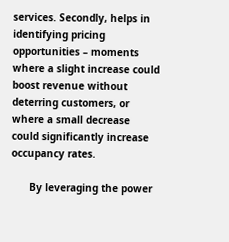services. Secondly, helps in identifying pricing opportunities – moments where a slight increase could boost revenue without deterring customers, or where a small decrease could significantly increase occupancy rates.

      By leveraging the power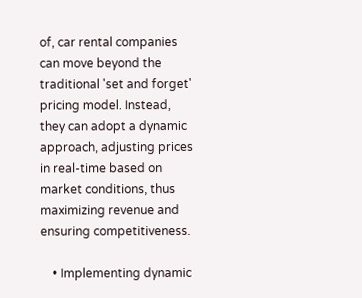of, car rental companies can move beyond the traditional 'set and forget' pricing model. Instead, they can adopt a dynamic approach, adjusting prices in real-time based on market conditions, thus maximizing revenue and ensuring competitiveness.

    • Implementing dynamic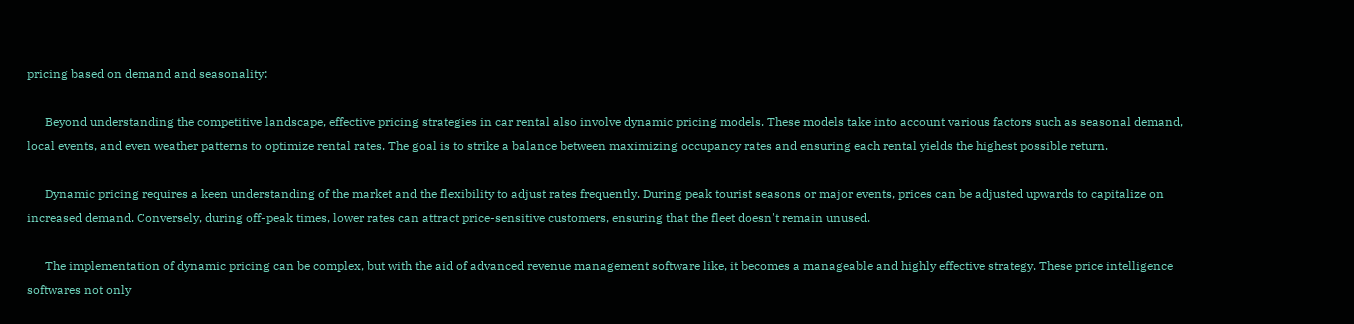pricing based on demand and seasonality:

      Beyond understanding the competitive landscape, effective pricing strategies in car rental also involve dynamic pricing models. These models take into account various factors such as seasonal demand, local events, and even weather patterns to optimize rental rates. The goal is to strike a balance between maximizing occupancy rates and ensuring each rental yields the highest possible return.

      Dynamic pricing requires a keen understanding of the market and the flexibility to adjust rates frequently. During peak tourist seasons or major events, prices can be adjusted upwards to capitalize on increased demand. Conversely, during off-peak times, lower rates can attract price-sensitive customers, ensuring that the fleet doesn't remain unused.

      The implementation of dynamic pricing can be complex, but with the aid of advanced revenue management software like, it becomes a manageable and highly effective strategy. These price intelligence softwares not only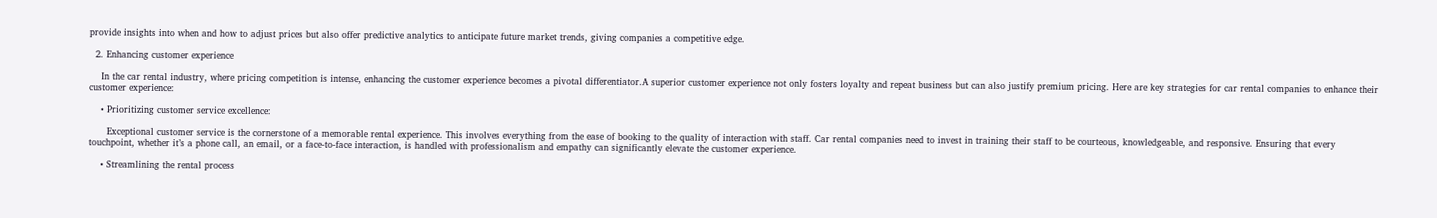provide insights into when and how to adjust prices but also offer predictive analytics to anticipate future market trends, giving companies a competitive edge.

  2. Enhancing customer experience

    In the car rental industry, where pricing competition is intense, enhancing the customer experience becomes a pivotal differentiator.A superior customer experience not only fosters loyalty and repeat business but can also justify premium pricing. Here are key strategies for car rental companies to enhance their customer experience:

    • Prioritizing customer service excellence:

      Exceptional customer service is the cornerstone of a memorable rental experience. This involves everything from the ease of booking to the quality of interaction with staff. Car rental companies need to invest in training their staff to be courteous, knowledgeable, and responsive. Ensuring that every touchpoint, whether it’s a phone call, an email, or a face-to-face interaction, is handled with professionalism and empathy can significantly elevate the customer experience.

    • Streamlining the rental process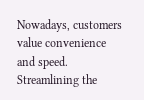Nowadays, customers value convenience and speed. Streamlining the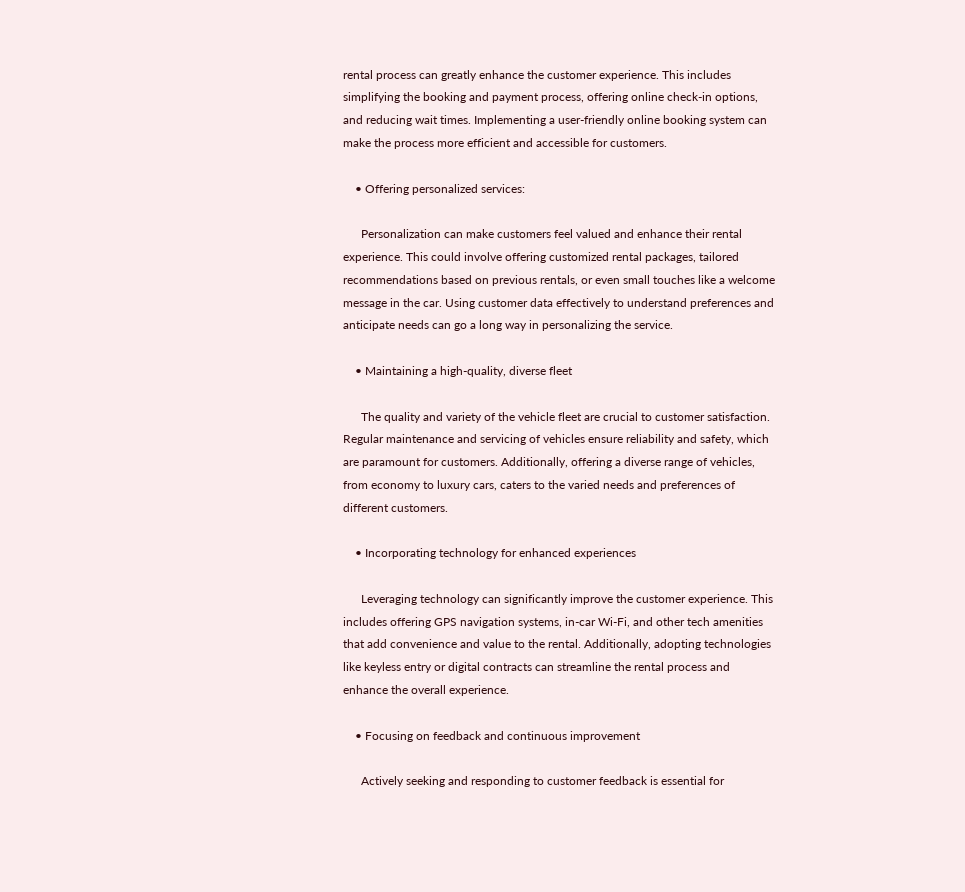rental process can greatly enhance the customer experience. This includes simplifying the booking and payment process, offering online check-in options, and reducing wait times. Implementing a user-friendly online booking system can make the process more efficient and accessible for customers.

    • Offering personalized services:

      Personalization can make customers feel valued and enhance their rental experience. This could involve offering customized rental packages, tailored recommendations based on previous rentals, or even small touches like a welcome message in the car. Using customer data effectively to understand preferences and anticipate needs can go a long way in personalizing the service.

    • Maintaining a high-quality, diverse fleet

      The quality and variety of the vehicle fleet are crucial to customer satisfaction. Regular maintenance and servicing of vehicles ensure reliability and safety, which are paramount for customers. Additionally, offering a diverse range of vehicles, from economy to luxury cars, caters to the varied needs and preferences of different customers.

    • Incorporating technology for enhanced experiences

      Leveraging technology can significantly improve the customer experience. This includes offering GPS navigation systems, in-car Wi-Fi, and other tech amenities that add convenience and value to the rental. Additionally, adopting technologies like keyless entry or digital contracts can streamline the rental process and enhance the overall experience.

    • Focusing on feedback and continuous improvement

      Actively seeking and responding to customer feedback is essential for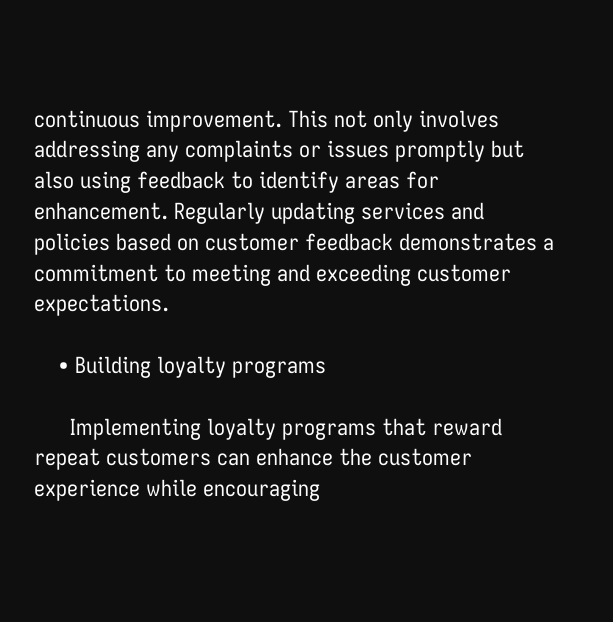continuous improvement. This not only involves addressing any complaints or issues promptly but also using feedback to identify areas for enhancement. Regularly updating services and policies based on customer feedback demonstrates a commitment to meeting and exceeding customer expectations.

    • Building loyalty programs

      Implementing loyalty programs that reward repeat customers can enhance the customer experience while encouraging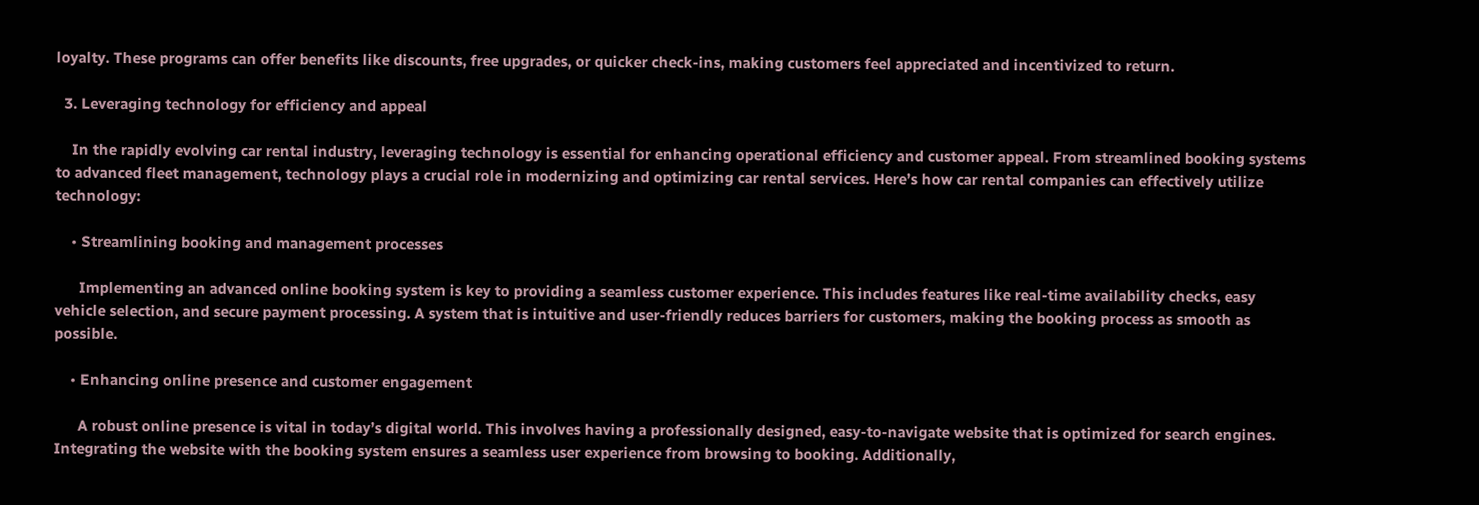loyalty. These programs can offer benefits like discounts, free upgrades, or quicker check-ins, making customers feel appreciated and incentivized to return.

  3. Leveraging technology for efficiency and appeal

    In the rapidly evolving car rental industry, leveraging technology is essential for enhancing operational efficiency and customer appeal. From streamlined booking systems to advanced fleet management, technology plays a crucial role in modernizing and optimizing car rental services. Here’s how car rental companies can effectively utilize technology:

    • Streamlining booking and management processes

      Implementing an advanced online booking system is key to providing a seamless customer experience. This includes features like real-time availability checks, easy vehicle selection, and secure payment processing. A system that is intuitive and user-friendly reduces barriers for customers, making the booking process as smooth as possible.

    • Enhancing online presence and customer engagement

      A robust online presence is vital in today’s digital world. This involves having a professionally designed, easy-to-navigate website that is optimized for search engines. Integrating the website with the booking system ensures a seamless user experience from browsing to booking. Additionally,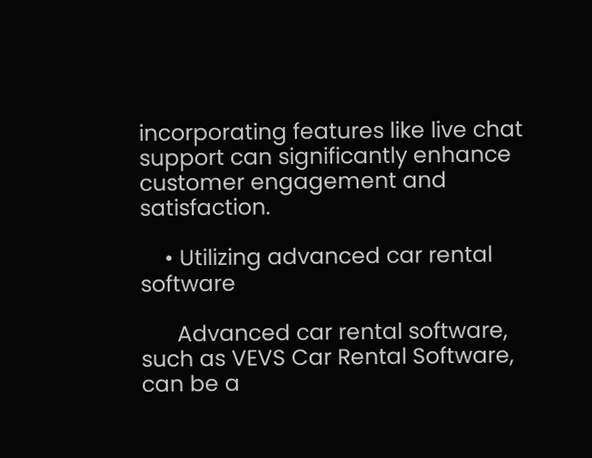incorporating features like live chat support can significantly enhance customer engagement and satisfaction.

    • Utilizing advanced car rental software

      Advanced car rental software, such as VEVS Car Rental Software, can be a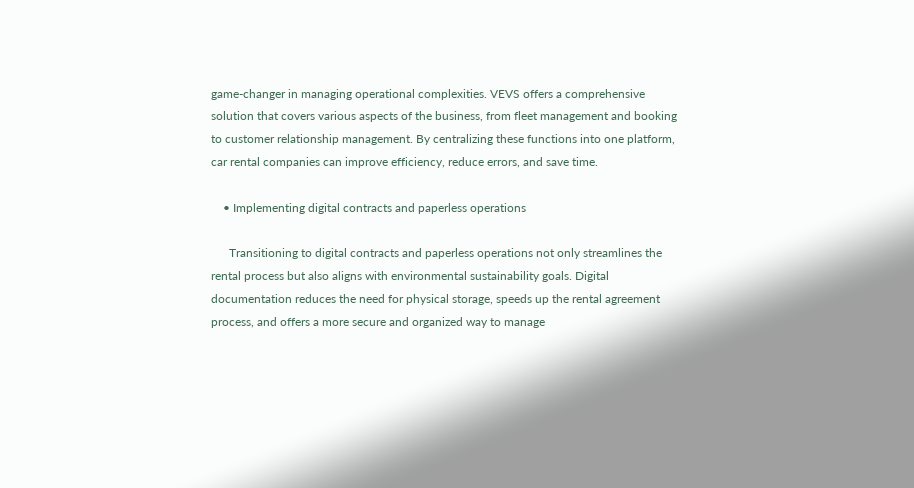game-changer in managing operational complexities. VEVS offers a comprehensive solution that covers various aspects of the business, from fleet management and booking to customer relationship management. By centralizing these functions into one platform, car rental companies can improve efficiency, reduce errors, and save time.

    • Implementing digital contracts and paperless operations

      Transitioning to digital contracts and paperless operations not only streamlines the rental process but also aligns with environmental sustainability goals. Digital documentation reduces the need for physical storage, speeds up the rental agreement process, and offers a more secure and organized way to manage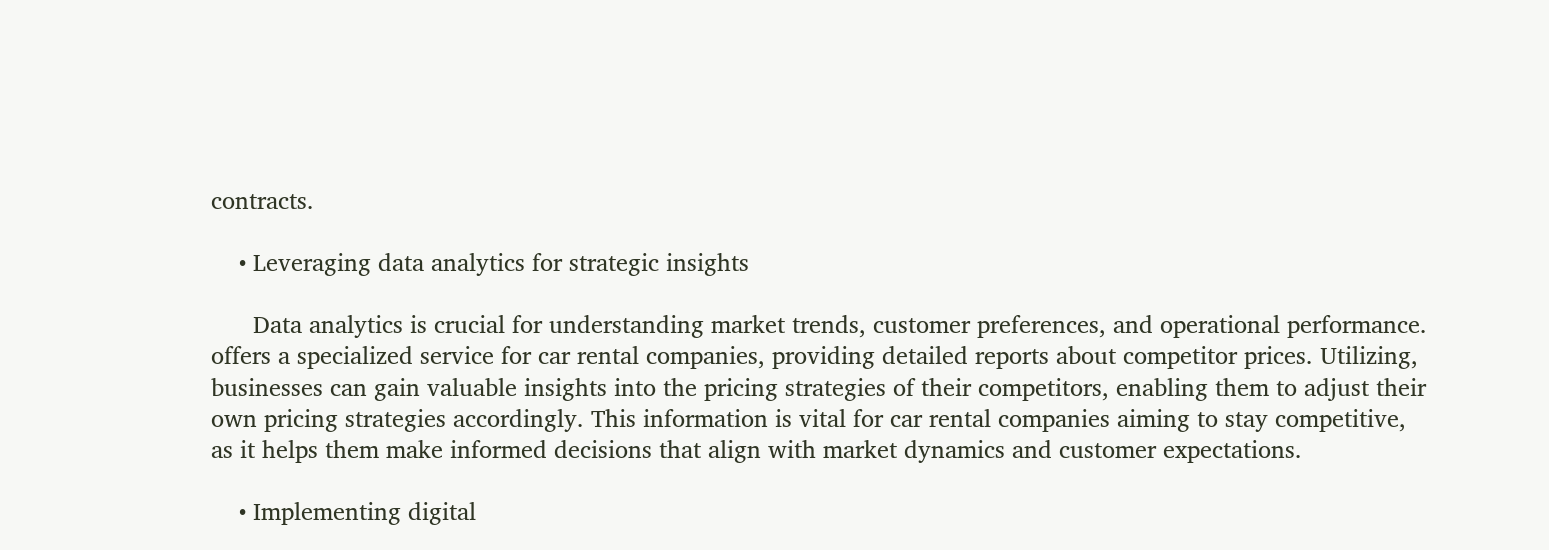contracts.

    • Leveraging data analytics for strategic insights

      Data analytics is crucial for understanding market trends, customer preferences, and operational performance. offers a specialized service for car rental companies, providing detailed reports about competitor prices. Utilizing, businesses can gain valuable insights into the pricing strategies of their competitors, enabling them to adjust their own pricing strategies accordingly. This information is vital for car rental companies aiming to stay competitive, as it helps them make informed decisions that align with market dynamics and customer expectations.

    • Implementing digital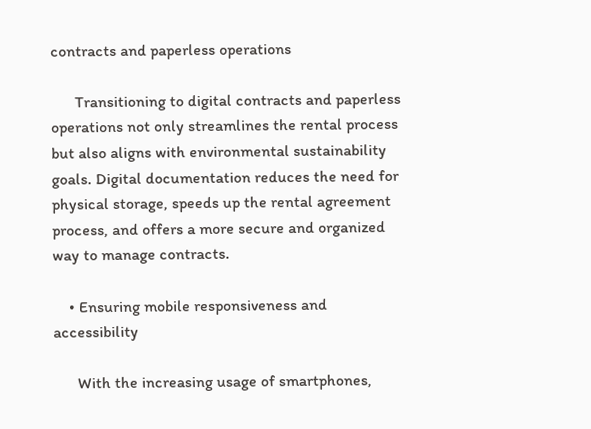contracts and paperless operations

      Transitioning to digital contracts and paperless operations not only streamlines the rental process but also aligns with environmental sustainability goals. Digital documentation reduces the need for physical storage, speeds up the rental agreement process, and offers a more secure and organized way to manage contracts.

    • Ensuring mobile responsiveness and accessibility

      With the increasing usage of smartphones,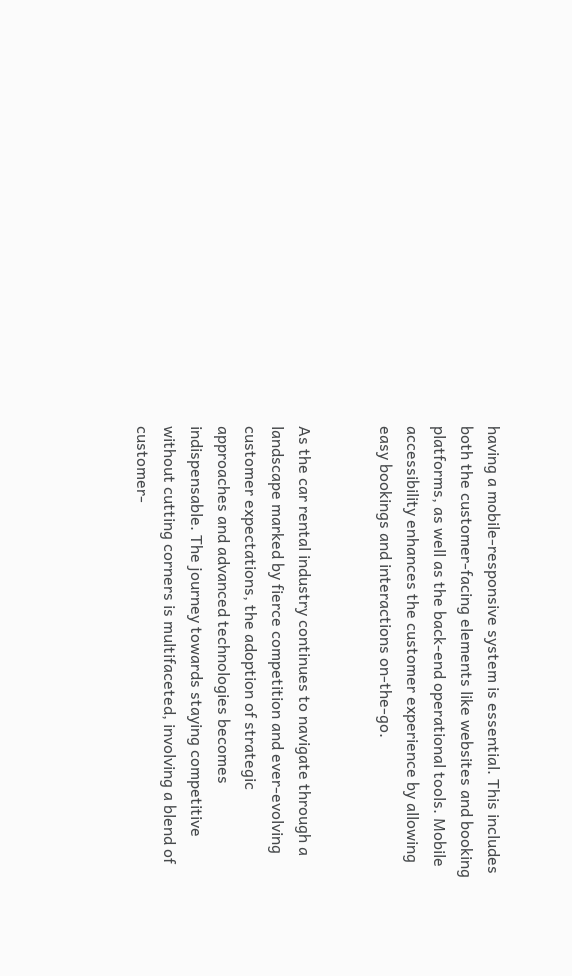having a mobile-responsive system is essential. This includes both the customer-facing elements like websites and booking platforms, as well as the back-end operational tools. Mobile accessibility enhances the customer experience by allowing easy bookings and interactions on-the-go.


As the car rental industry continues to navigate through a landscape marked by fierce competition and ever-evolving customer expectations, the adoption of strategic approaches and advanced technologies becomes indispensable. The journey towards staying competitive without cutting corners is multifaceted, involving a blend of customer-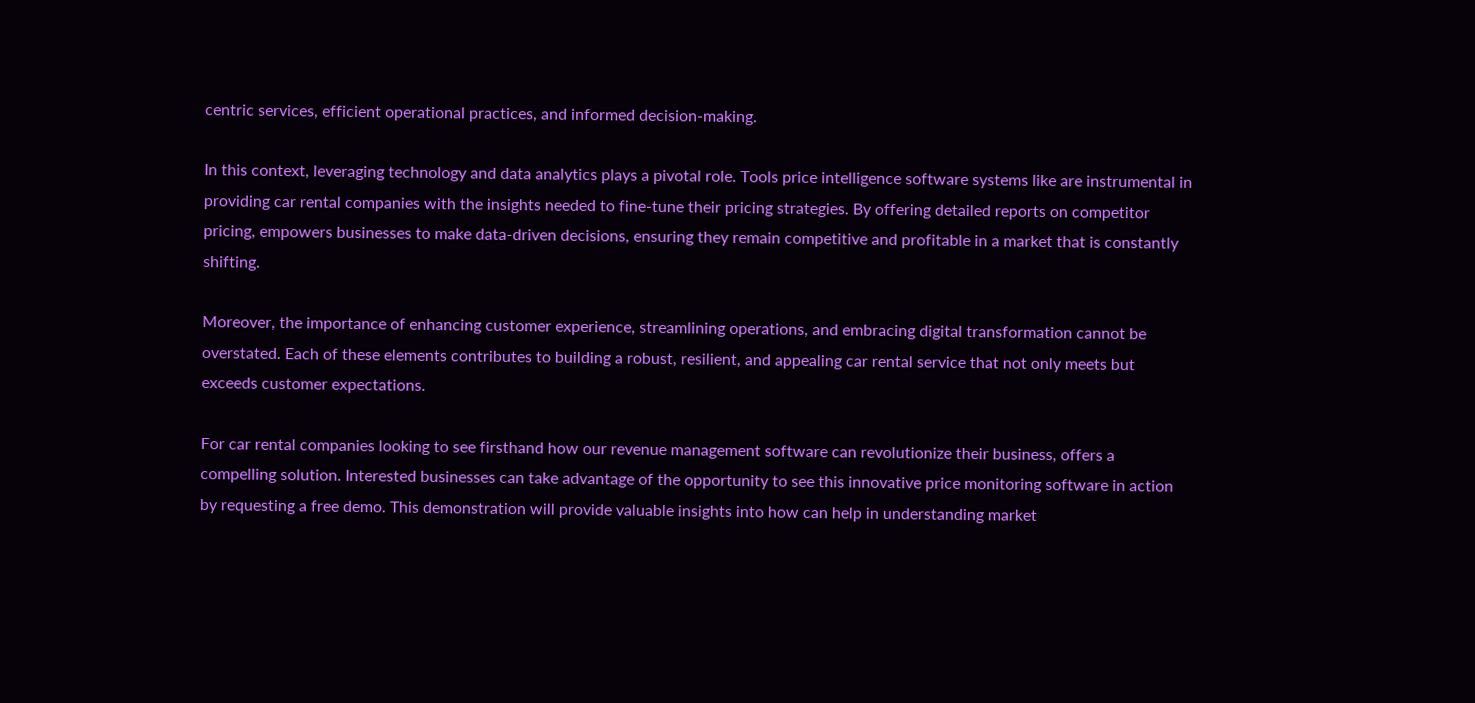centric services, efficient operational practices, and informed decision-making.

In this context, leveraging technology and data analytics plays a pivotal role. Tools price intelligence software systems like are instrumental in providing car rental companies with the insights needed to fine-tune their pricing strategies. By offering detailed reports on competitor pricing, empowers businesses to make data-driven decisions, ensuring they remain competitive and profitable in a market that is constantly shifting.

Moreover, the importance of enhancing customer experience, streamlining operations, and embracing digital transformation cannot be overstated. Each of these elements contributes to building a robust, resilient, and appealing car rental service that not only meets but exceeds customer expectations.

For car rental companies looking to see firsthand how our revenue management software can revolutionize their business, offers a compelling solution. Interested businesses can take advantage of the opportunity to see this innovative price monitoring software in action by requesting a free demo. This demonstration will provide valuable insights into how can help in understanding market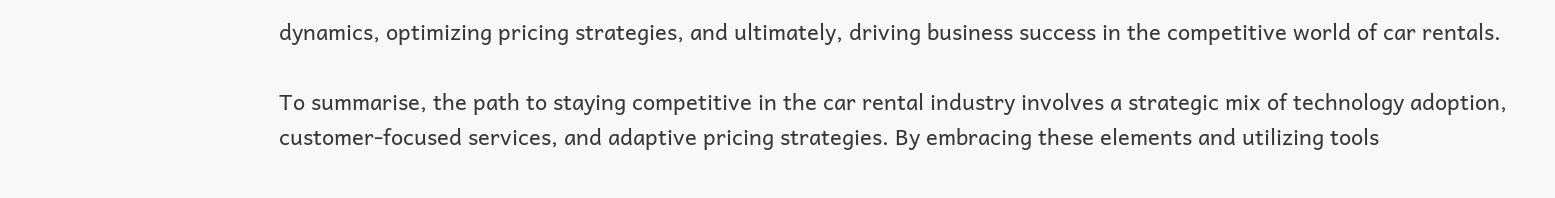dynamics, optimizing pricing strategies, and ultimately, driving business success in the competitive world of car rentals.

To summarise, the path to staying competitive in the car rental industry involves a strategic mix of technology adoption, customer-focused services, and adaptive pricing strategies. By embracing these elements and utilizing tools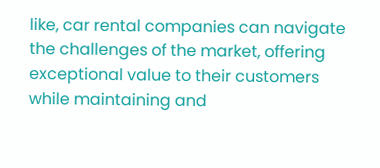like, car rental companies can navigate the challenges of the market, offering exceptional value to their customers while maintaining and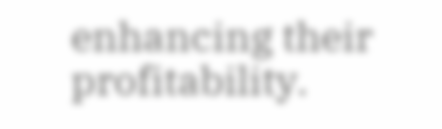enhancing their profitability.